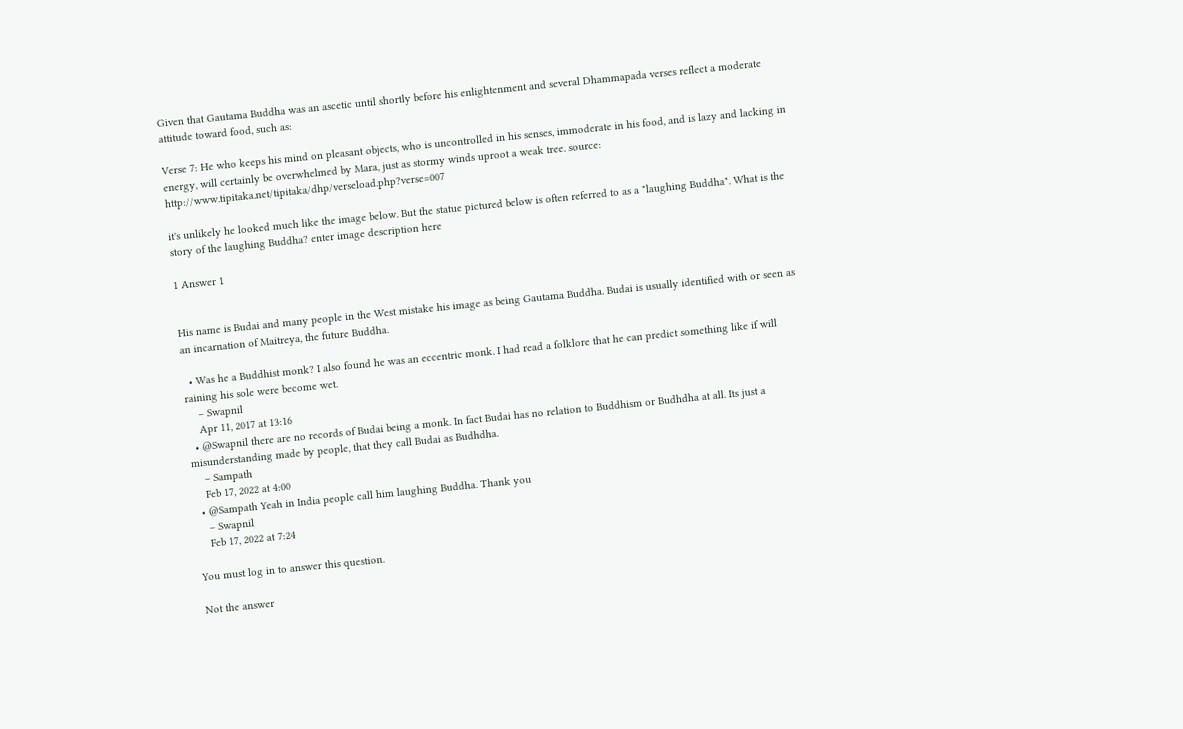Given that Gautama Buddha was an ascetic until shortly before his enlightenment and several Dhammapada verses reflect a moderate attitude toward food, such as:

Verse 7: He who keeps his mind on pleasant objects, who is uncontrolled in his senses, immoderate in his food, and is lazy and lacking in energy, will certainly be overwhelmed by Mara, just as stormy winds uproot a weak tree. source: http://www.tipitaka.net/tipitaka/dhp/verseload.php?verse=007

it's unlikely he looked much like the image below. But the statue pictured below is often referred to as a "laughing Buddha". What is the story of the laughing Buddha? enter image description here

1 Answer 1


His name is Budai and many people in the West mistake his image as being Gautama Buddha. Budai is usually identified with or seen as an incarnation of Maitreya, the future Buddha.

  • Was he a Buddhist monk? I also found he was an eccentric monk. I had read a folklore that he can predict something like if will raining his sole were become wet.
    – Swapnil
    Apr 11, 2017 at 13:16
  • @Swapnil there are no records of Budai being a monk. In fact Budai has no relation to Buddhism or Budhdha at all. Its just a misunderstanding made by people, that they call Budai as Budhdha.
    – Sampath
    Feb 17, 2022 at 4:00
  • @Sampath Yeah in India people call him laughing Buddha. Thank you
    – Swapnil
    Feb 17, 2022 at 7:24

You must log in to answer this question.

Not the answer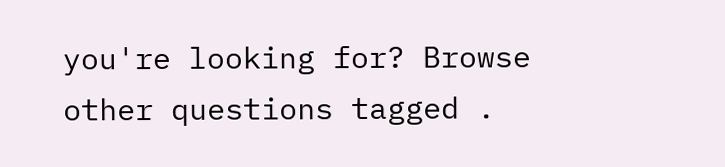you're looking for? Browse other questions tagged .